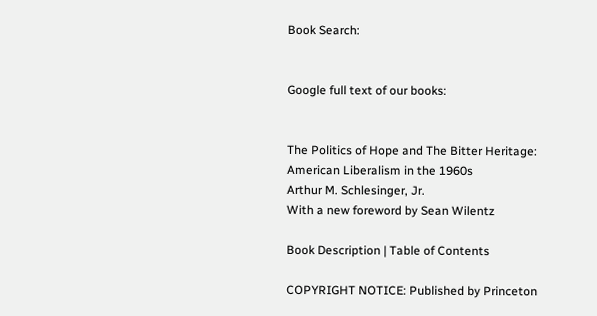Book Search:


Google full text of our books:


The Politics of Hope and The Bitter Heritage:
American Liberalism in the 1960s
Arthur M. Schlesinger, Jr.
With a new foreword by Sean Wilentz

Book Description | Table of Contents

COPYRIGHT NOTICE: Published by Princeton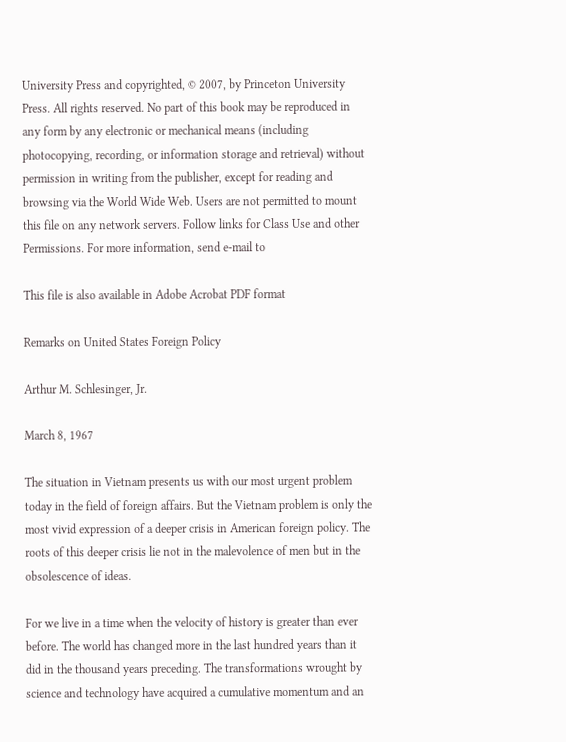University Press and copyrighted, © 2007, by Princeton University Press. All rights reserved. No part of this book may be reproduced in any form by any electronic or mechanical means (including photocopying, recording, or information storage and retrieval) without permission in writing from the publisher, except for reading and browsing via the World Wide Web. Users are not permitted to mount this file on any network servers. Follow links for Class Use and other Permissions. For more information, send e-mail to

This file is also available in Adobe Acrobat PDF format

Remarks on United States Foreign Policy

Arthur M. Schlesinger, Jr.

March 8, 1967

The situation in Vietnam presents us with our most urgent problem today in the field of foreign affairs. But the Vietnam problem is only the most vivid expression of a deeper crisis in American foreign policy. The roots of this deeper crisis lie not in the malevolence of men but in the obsolescence of ideas.

For we live in a time when the velocity of history is greater than ever before. The world has changed more in the last hundred years than it did in the thousand years preceding. The transformations wrought by science and technology have acquired a cumulative momentum and an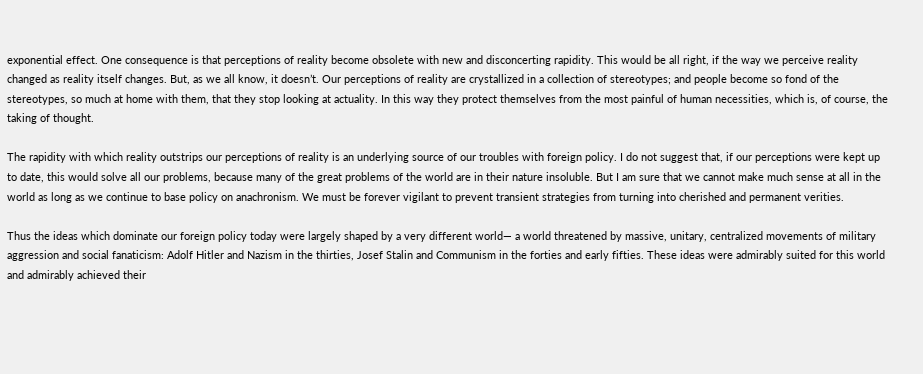exponential effect. One consequence is that perceptions of reality become obsolete with new and disconcerting rapidity. This would be all right, if the way we perceive reality changed as reality itself changes. But, as we all know, it doesn’t. Our perceptions of reality are crystallized in a collection of stereotypes; and people become so fond of the stereotypes, so much at home with them, that they stop looking at actuality. In this way they protect themselves from the most painful of human necessities, which is, of course, the taking of thought.

The rapidity with which reality outstrips our perceptions of reality is an underlying source of our troubles with foreign policy. I do not suggest that, if our perceptions were kept up to date, this would solve all our problems, because many of the great problems of the world are in their nature insoluble. But I am sure that we cannot make much sense at all in the world as long as we continue to base policy on anachronism. We must be forever vigilant to prevent transient strategies from turning into cherished and permanent verities.

Thus the ideas which dominate our foreign policy today were largely shaped by a very different world— a world threatened by massive, unitary, centralized movements of military aggression and social fanaticism: Adolf Hitler and Nazism in the thirties, Josef Stalin and Communism in the forties and early fifties. These ideas were admirably suited for this world and admirably achieved their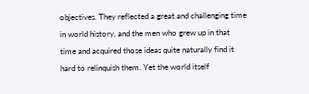objectives. They reflected a great and challenging time in world history, and the men who grew up in that time and acquired those ideas quite naturally find it hard to relinquish them. Yet the world itself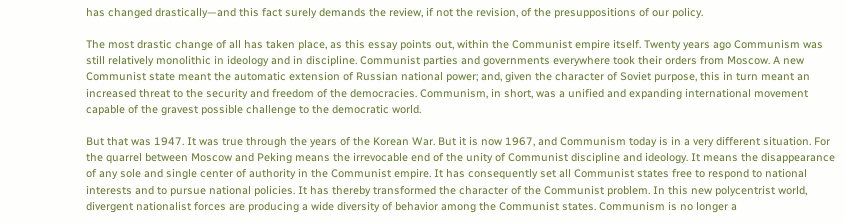has changed drastically—and this fact surely demands the review, if not the revision, of the presuppositions of our policy.

The most drastic change of all has taken place, as this essay points out, within the Communist empire itself. Twenty years ago Communism was still relatively monolithic in ideology and in discipline. Communist parties and governments everywhere took their orders from Moscow. A new Communist state meant the automatic extension of Russian national power; and, given the character of Soviet purpose, this in turn meant an increased threat to the security and freedom of the democracies. Communism, in short, was a unified and expanding international movement capable of the gravest possible challenge to the democratic world.

But that was 1947. It was true through the years of the Korean War. But it is now 1967, and Communism today is in a very different situation. For the quarrel between Moscow and Peking means the irrevocable end of the unity of Communist discipline and ideology. It means the disappearance of any sole and single center of authority in the Communist empire. It has consequently set all Communist states free to respond to national interests and to pursue national policies. It has thereby transformed the character of the Communist problem. In this new polycentrist world, divergent nationalist forces are producing a wide diversity of behavior among the Communist states. Communism is no longer a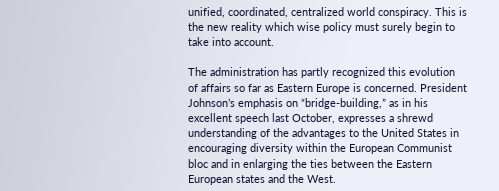unified, coordinated, centralized world conspiracy. This is the new reality which wise policy must surely begin to take into account.

The administration has partly recognized this evolution of affairs so far as Eastern Europe is concerned. President Johnson’s emphasis on “bridge-building,” as in his excellent speech last October, expresses a shrewd understanding of the advantages to the United States in encouraging diversity within the European Communist bloc and in enlarging the ties between the Eastern European states and the West.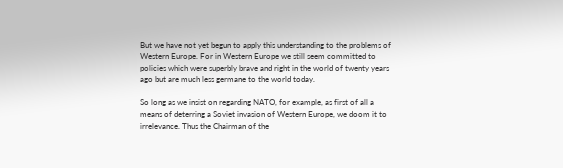But we have not yet begun to apply this understanding to the problems of Western Europe. For in Western Europe we still seem committed to policies which were superbly brave and right in the world of twenty years ago but are much less germane to the world today.

So long as we insist on regarding NATO, for example, as first of all a means of deterring a Soviet invasion of Western Europe, we doom it to irrelevance. Thus the Chairman of the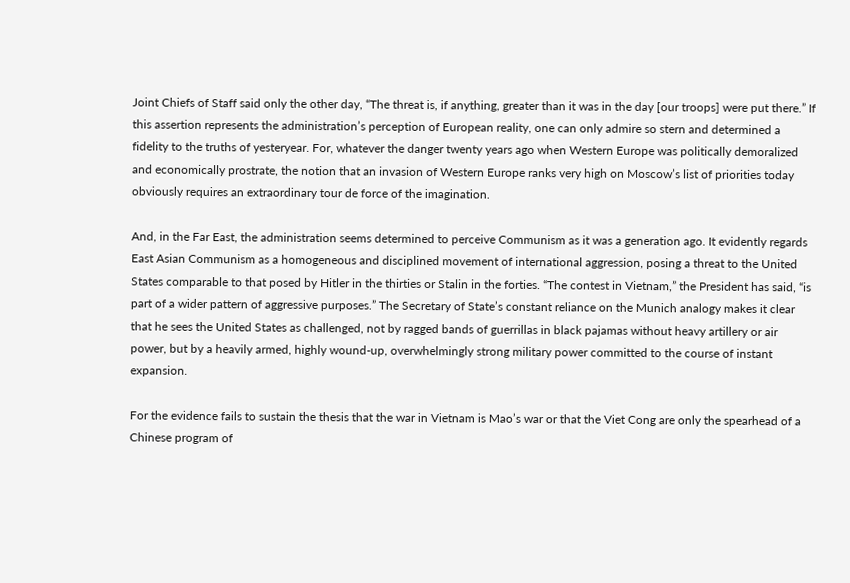Joint Chiefs of Staff said only the other day, “The threat is, if anything, greater than it was in the day [our troops] were put there.” If this assertion represents the administration’s perception of European reality, one can only admire so stern and determined a fidelity to the truths of yesteryear. For, whatever the danger twenty years ago when Western Europe was politically demoralized and economically prostrate, the notion that an invasion of Western Europe ranks very high on Moscow’s list of priorities today obviously requires an extraordinary tour de force of the imagination.

And, in the Far East, the administration seems determined to perceive Communism as it was a generation ago. It evidently regards East Asian Communism as a homogeneous and disciplined movement of international aggression, posing a threat to the United States comparable to that posed by Hitler in the thirties or Stalin in the forties. “The contest in Vietnam,” the President has said, “is part of a wider pattern of aggressive purposes.” The Secretary of State’s constant reliance on the Munich analogy makes it clear that he sees the United States as challenged, not by ragged bands of guerrillas in black pajamas without heavy artillery or air power, but by a heavily armed, highly wound-up, overwhelmingly strong military power committed to the course of instant expansion.

For the evidence fails to sustain the thesis that the war in Vietnam is Mao’s war or that the Viet Cong are only the spearhead of a Chinese program of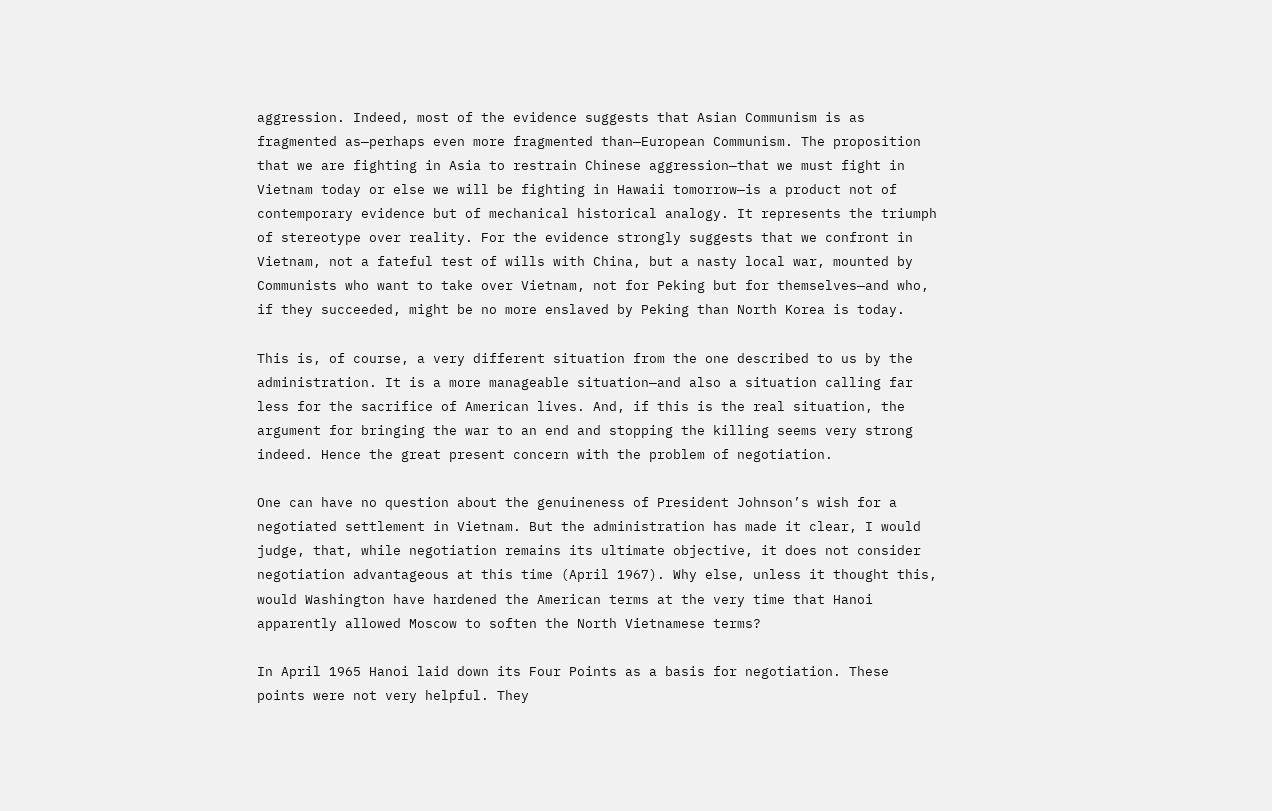aggression. Indeed, most of the evidence suggests that Asian Communism is as fragmented as—perhaps even more fragmented than—European Communism. The proposition that we are fighting in Asia to restrain Chinese aggression—that we must fight in Vietnam today or else we will be fighting in Hawaii tomorrow—is a product not of contemporary evidence but of mechanical historical analogy. It represents the triumph of stereotype over reality. For the evidence strongly suggests that we confront in Vietnam, not a fateful test of wills with China, but a nasty local war, mounted by Communists who want to take over Vietnam, not for Peking but for themselves—and who, if they succeeded, might be no more enslaved by Peking than North Korea is today.

This is, of course, a very different situation from the one described to us by the administration. It is a more manageable situation—and also a situation calling far less for the sacrifice of American lives. And, if this is the real situation, the argument for bringing the war to an end and stopping the killing seems very strong indeed. Hence the great present concern with the problem of negotiation.

One can have no question about the genuineness of President Johnson’s wish for a negotiated settlement in Vietnam. But the administration has made it clear, I would judge, that, while negotiation remains its ultimate objective, it does not consider negotiation advantageous at this time (April 1967). Why else, unless it thought this, would Washington have hardened the American terms at the very time that Hanoi apparently allowed Moscow to soften the North Vietnamese terms?

In April 1965 Hanoi laid down its Four Points as a basis for negotiation. These points were not very helpful. They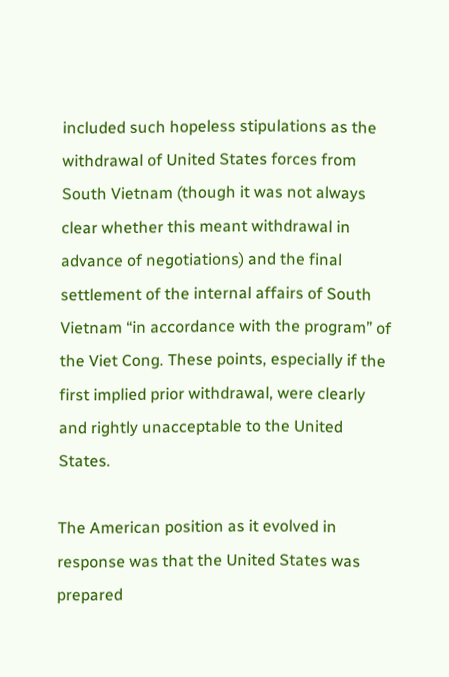included such hopeless stipulations as the withdrawal of United States forces from South Vietnam (though it was not always clear whether this meant withdrawal in advance of negotiations) and the final settlement of the internal affairs of South Vietnam “in accordance with the program” of the Viet Cong. These points, especially if the first implied prior withdrawal, were clearly and rightly unacceptable to the United States.

The American position as it evolved in response was that the United States was prepared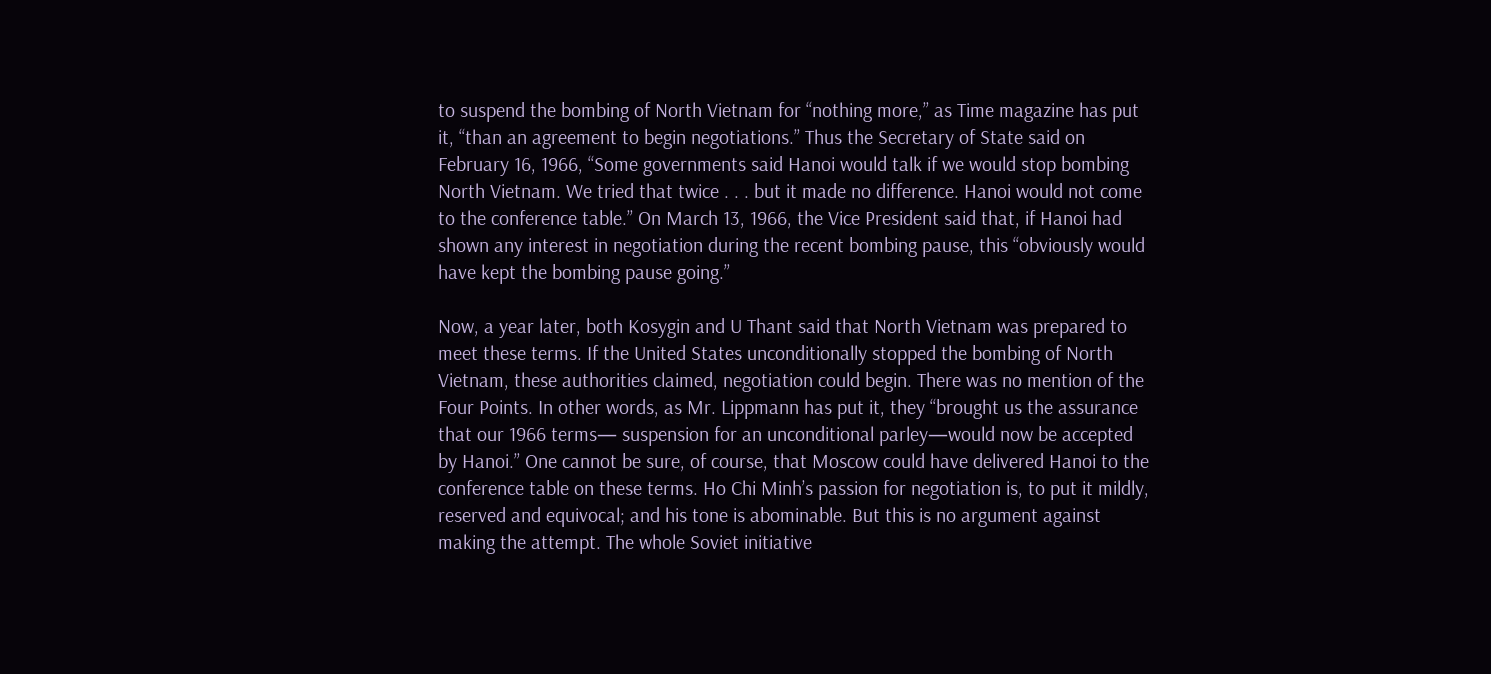to suspend the bombing of North Vietnam for “nothing more,” as Time magazine has put it, “than an agreement to begin negotiations.” Thus the Secretary of State said on February 16, 1966, “Some governments said Hanoi would talk if we would stop bombing North Vietnam. We tried that twice . . . but it made no difference. Hanoi would not come to the conference table.” On March 13, 1966, the Vice President said that, if Hanoi had shown any interest in negotiation during the recent bombing pause, this “obviously would have kept the bombing pause going.”

Now, a year later, both Kosygin and U Thant said that North Vietnam was prepared to meet these terms. If the United States unconditionally stopped the bombing of North Vietnam, these authorities claimed, negotiation could begin. There was no mention of the Four Points. In other words, as Mr. Lippmann has put it, they “brought us the assurance that our 1966 terms— suspension for an unconditional parley—would now be accepted by Hanoi.” One cannot be sure, of course, that Moscow could have delivered Hanoi to the conference table on these terms. Ho Chi Minh’s passion for negotiation is, to put it mildly, reserved and equivocal; and his tone is abominable. But this is no argument against making the attempt. The whole Soviet initiative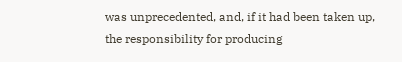was unprecedented, and, if it had been taken up, the responsibility for producing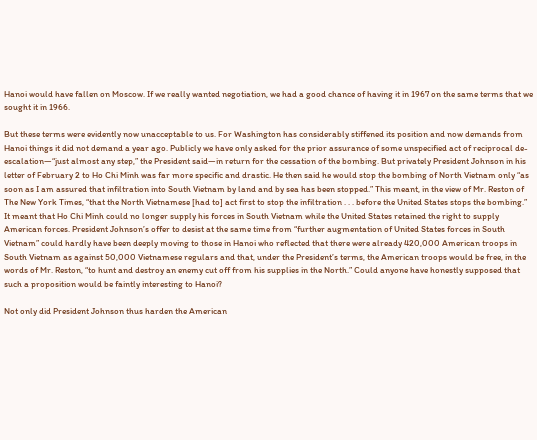Hanoi would have fallen on Moscow. If we really wanted negotiation, we had a good chance of having it in 1967 on the same terms that we sought it in 1966.

But these terms were evidently now unacceptable to us. For Washington has considerably stiffened its position and now demands from Hanoi things it did not demand a year ago. Publicly we have only asked for the prior assurance of some unspecified act of reciprocal de-escalation—“just almost any step,” the President said—in return for the cessation of the bombing. But privately President Johnson in his letter of February 2 to Ho Chi Minh was far more specific and drastic. He then said he would stop the bombing of North Vietnam only “as soon as I am assured that infiltration into South Vietnam by land and by sea has been stopped.” This meant, in the view of Mr. Reston of The New York Times, “that the North Vietnamese [had to] act first to stop the infiltration . . . before the United States stops the bombing.” It meant that Ho Chi Minh could no longer supply his forces in South Vietnam while the United States retained the right to supply American forces. President Johnson’s offer to desist at the same time from “further augmentation of United States forces in South Vietnam” could hardly have been deeply moving to those in Hanoi who reflected that there were already 420,000 American troops in South Vietnam as against 50,000 Vietnamese regulars and that, under the President’s terms, the American troops would be free, in the words of Mr. Reston, “to hunt and destroy an enemy cut off from his supplies in the North.” Could anyone have honestly supposed that such a proposition would be faintly interesting to Hanoi?

Not only did President Johnson thus harden the American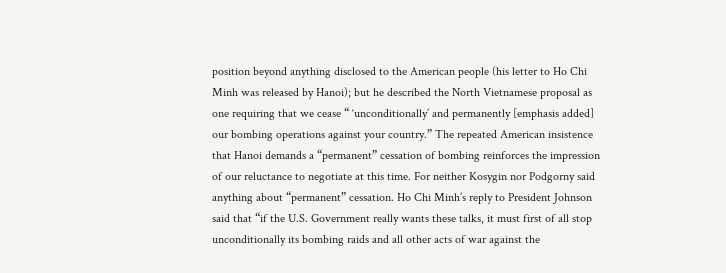position beyond anything disclosed to the American people (his letter to Ho Chi Minh was released by Hanoi); but he described the North Vietnamese proposal as one requiring that we cease “ ‘unconditionally’ and permanently [emphasis added] our bombing operations against your country.” The repeated American insistence that Hanoi demands a “permanent” cessation of bombing reinforces the impression of our reluctance to negotiate at this time. For neither Kosygin nor Podgorny said anything about “permanent” cessation. Ho Chi Minh’s reply to President Johnson said that “if the U.S. Government really wants these talks, it must first of all stop unconditionally its bombing raids and all other acts of war against the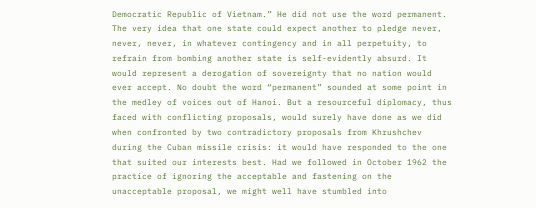Democratic Republic of Vietnam.” He did not use the word permanent. The very idea that one state could expect another to pledge never, never, never, in whatever contingency and in all perpetuity, to refrain from bombing another state is self-evidently absurd. It would represent a derogation of sovereignty that no nation would ever accept. No doubt the word “permanent” sounded at some point in the medley of voices out of Hanoi. But a resourceful diplomacy, thus faced with conflicting proposals, would surely have done as we did when confronted by two contradictory proposals from Khrushchev during the Cuban missile crisis: it would have responded to the one that suited our interests best. Had we followed in October 1962 the practice of ignoring the acceptable and fastening on the unacceptable proposal, we might well have stumbled into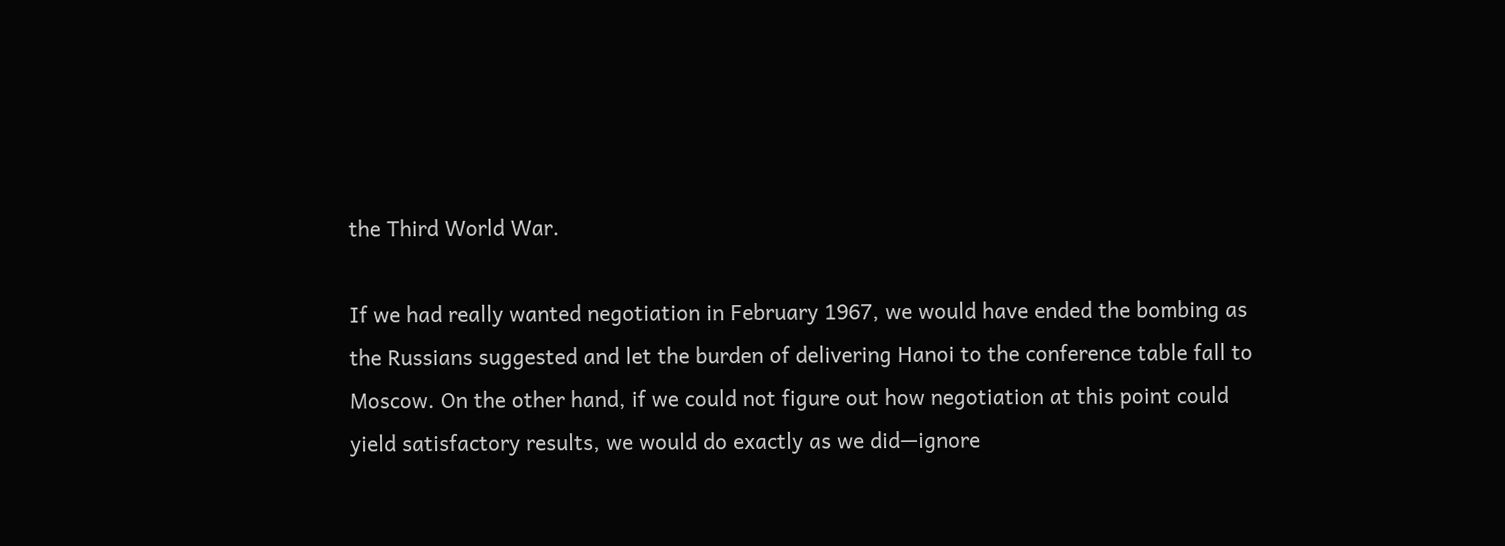the Third World War.

If we had really wanted negotiation in February 1967, we would have ended the bombing as the Russians suggested and let the burden of delivering Hanoi to the conference table fall to Moscow. On the other hand, if we could not figure out how negotiation at this point could yield satisfactory results, we would do exactly as we did—ignore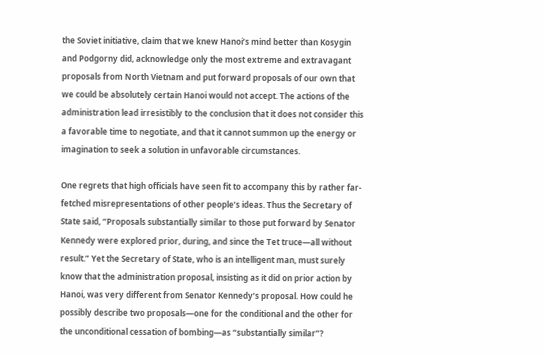the Soviet initiative, claim that we knew Hanoi’s mind better than Kosygin and Podgorny did, acknowledge only the most extreme and extravagant proposals from North Vietnam and put forward proposals of our own that we could be absolutely certain Hanoi would not accept. The actions of the administration lead irresistibly to the conclusion that it does not consider this a favorable time to negotiate, and that it cannot summon up the energy or imagination to seek a solution in unfavorable circumstances.

One regrets that high officials have seen fit to accompany this by rather far-fetched misrepresentations of other people’s ideas. Thus the Secretary of State said, “Proposals substantially similar to those put forward by Senator Kennedy were explored prior, during, and since the Tet truce—all without result.” Yet the Secretary of State, who is an intelligent man, must surely know that the administration proposal, insisting as it did on prior action by Hanoi, was very different from Senator Kennedy’s proposal. How could he possibly describe two proposals—one for the conditional and the other for the unconditional cessation of bombing—as “substantially similar”?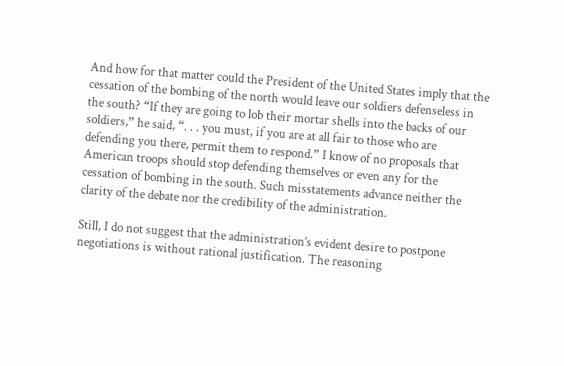And how for that matter could the President of the United States imply that the cessation of the bombing of the north would leave our soldiers defenseless in the south? “If they are going to lob their mortar shells into the backs of our soldiers,” he said, “. . . you must, if you are at all fair to those who are defending you there, permit them to respond.” I know of no proposals that American troops should stop defending themselves or even any for the cessation of bombing in the south. Such misstatements advance neither the clarity of the debate nor the credibility of the administration.

Still, I do not suggest that the administration’s evident desire to postpone negotiations is without rational justification. The reasoning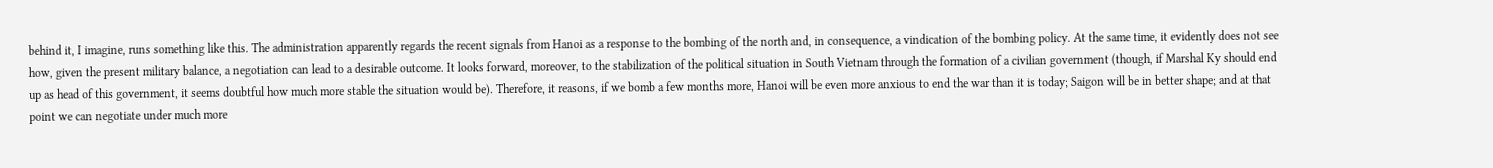behind it, I imagine, runs something like this. The administration apparently regards the recent signals from Hanoi as a response to the bombing of the north and, in consequence, a vindication of the bombing policy. At the same time, it evidently does not see how, given the present military balance, a negotiation can lead to a desirable outcome. It looks forward, moreover, to the stabilization of the political situation in South Vietnam through the formation of a civilian government (though, if Marshal Ky should end up as head of this government, it seems doubtful how much more stable the situation would be). Therefore, it reasons, if we bomb a few months more, Hanoi will be even more anxious to end the war than it is today; Saigon will be in better shape; and at that point we can negotiate under much more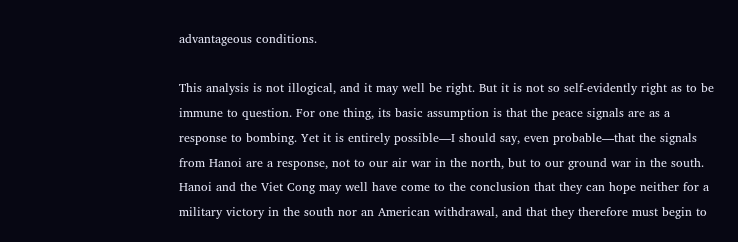advantageous conditions.

This analysis is not illogical, and it may well be right. But it is not so self-evidently right as to be immune to question. For one thing, its basic assumption is that the peace signals are as a response to bombing. Yet it is entirely possible—I should say, even probable—that the signals from Hanoi are a response, not to our air war in the north, but to our ground war in the south. Hanoi and the Viet Cong may well have come to the conclusion that they can hope neither for a military victory in the south nor an American withdrawal, and that they therefore must begin to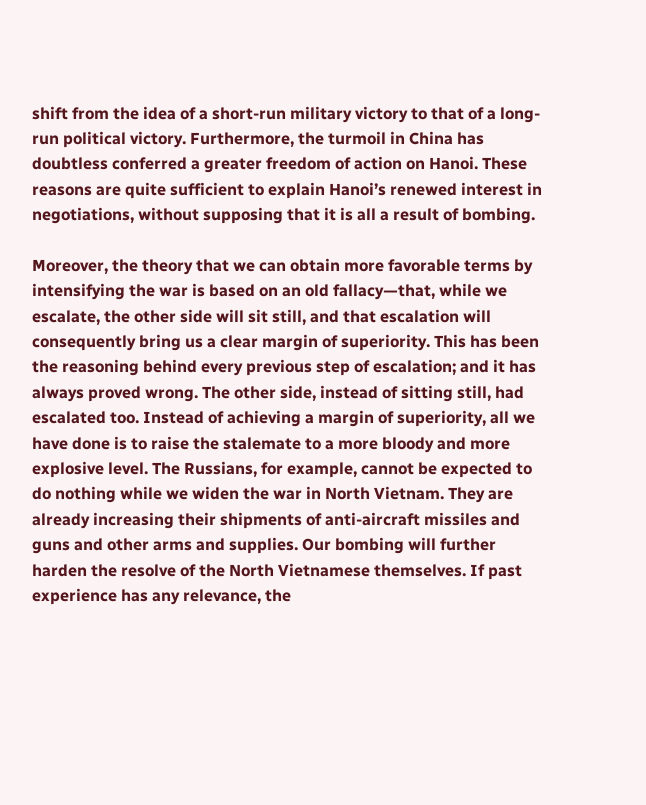shift from the idea of a short-run military victory to that of a long-run political victory. Furthermore, the turmoil in China has doubtless conferred a greater freedom of action on Hanoi. These reasons are quite sufficient to explain Hanoi’s renewed interest in negotiations, without supposing that it is all a result of bombing.

Moreover, the theory that we can obtain more favorable terms by intensifying the war is based on an old fallacy—that, while we escalate, the other side will sit still, and that escalation will consequently bring us a clear margin of superiority. This has been the reasoning behind every previous step of escalation; and it has always proved wrong. The other side, instead of sitting still, had escalated too. Instead of achieving a margin of superiority, all we have done is to raise the stalemate to a more bloody and more explosive level. The Russians, for example, cannot be expected to do nothing while we widen the war in North Vietnam. They are already increasing their shipments of anti-aircraft missiles and guns and other arms and supplies. Our bombing will further harden the resolve of the North Vietnamese themselves. If past experience has any relevance, the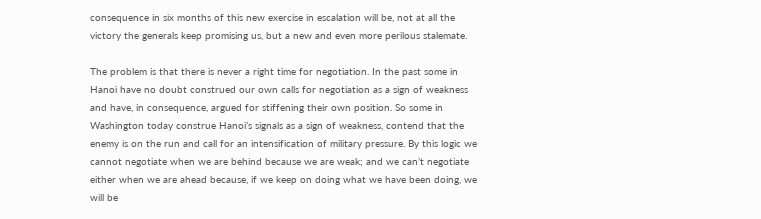consequence in six months of this new exercise in escalation will be, not at all the victory the generals keep promising us, but a new and even more perilous stalemate.

The problem is that there is never a right time for negotiation. In the past some in Hanoi have no doubt construed our own calls for negotiation as a sign of weakness and have, in consequence, argued for stiffening their own position. So some in Washington today construe Hanoi’s signals as a sign of weakness, contend that the enemy is on the run and call for an intensification of military pressure. By this logic we cannot negotiate when we are behind because we are weak; and we can’t negotiate either when we are ahead because, if we keep on doing what we have been doing, we will be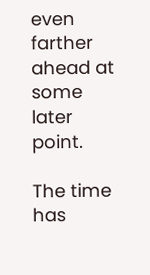even farther ahead at some later point.

The time has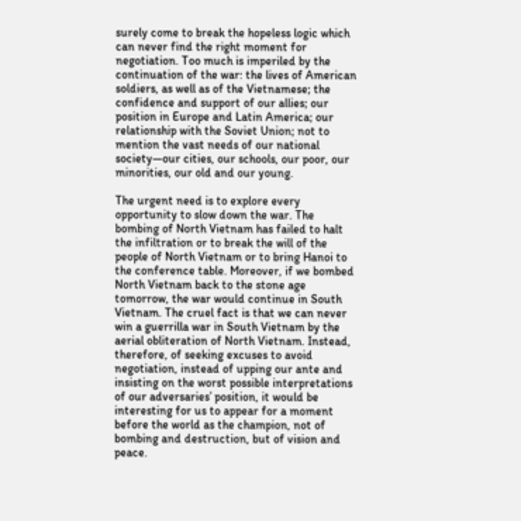surely come to break the hopeless logic which can never find the right moment for negotiation. Too much is imperiled by the continuation of the war: the lives of American soldiers, as well as of the Vietnamese; the confidence and support of our allies; our position in Europe and Latin America; our relationship with the Soviet Union; not to mention the vast needs of our national society—our cities, our schools, our poor, our minorities, our old and our young.

The urgent need is to explore every opportunity to slow down the war. The bombing of North Vietnam has failed to halt the infiltration or to break the will of the people of North Vietnam or to bring Hanoi to the conference table. Moreover, if we bombed North Vietnam back to the stone age tomorrow, the war would continue in South Vietnam. The cruel fact is that we can never win a guerrilla war in South Vietnam by the aerial obliteration of North Vietnam. Instead, therefore, of seeking excuses to avoid negotiation, instead of upping our ante and insisting on the worst possible interpretations of our adversaries’ position, it would be interesting for us to appear for a moment before the world as the champion, not of bombing and destruction, but of vision and peace.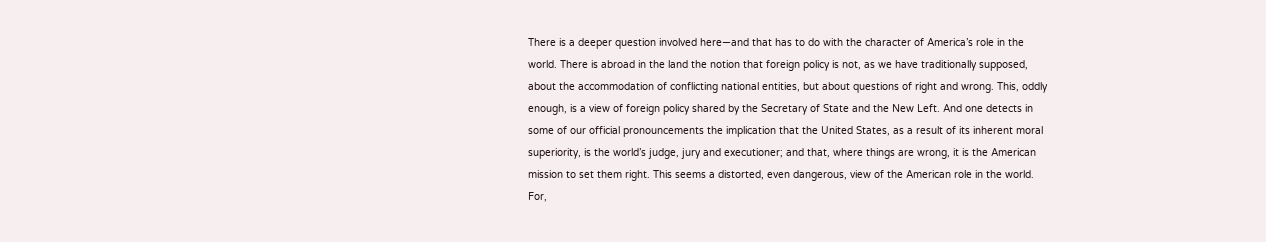There is a deeper question involved here—and that has to do with the character of America’s role in the world. There is abroad in the land the notion that foreign policy is not, as we have traditionally supposed, about the accommodation of conflicting national entities, but about questions of right and wrong. This, oddly enough, is a view of foreign policy shared by the Secretary of State and the New Left. And one detects in some of our official pronouncements the implication that the United States, as a result of its inherent moral superiority, is the world’s judge, jury and executioner; and that, where things are wrong, it is the American mission to set them right. This seems a distorted, even dangerous, view of the American role in the world. For,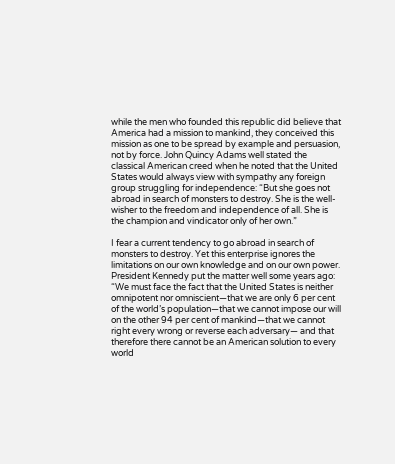while the men who founded this republic did believe that America had a mission to mankind, they conceived this mission as one to be spread by example and persuasion, not by force. John Quincy Adams well stated the classical American creed when he noted that the United States would always view with sympathy any foreign group struggling for independence: “But she goes not abroad in search of monsters to destroy. She is the well-wisher to the freedom and independence of all. She is the champion and vindicator only of her own.”

I fear a current tendency to go abroad in search of monsters to destroy. Yet this enterprise ignores the limitations on our own knowledge and on our own power. President Kennedy put the matter well some years ago: “We must face the fact that the United States is neither omnipotent nor omniscient—that we are only 6 per cent of the world’s population—that we cannot impose our will on the other 94 per cent of mankind—that we cannot right every wrong or reverse each adversary— and that therefore there cannot be an American solution to every world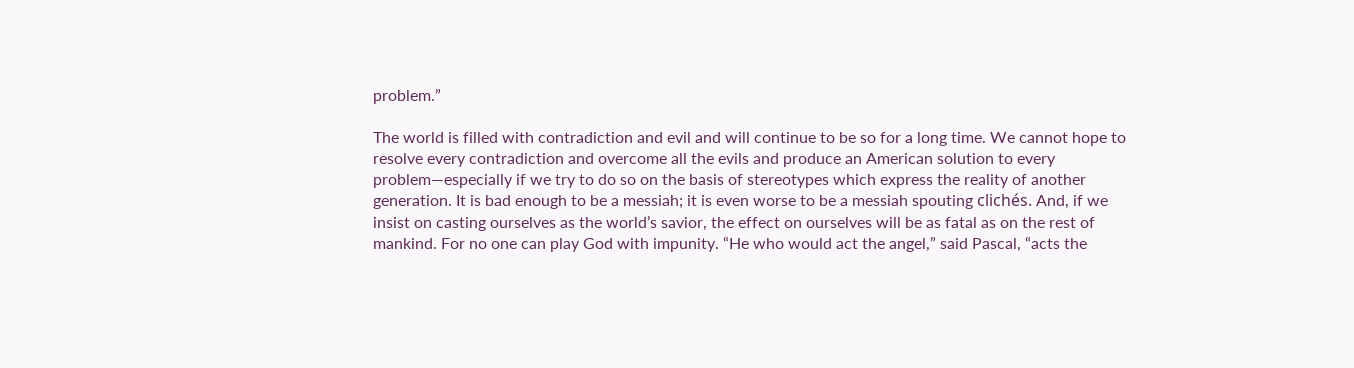problem.”

The world is filled with contradiction and evil and will continue to be so for a long time. We cannot hope to resolve every contradiction and overcome all the evils and produce an American solution to every problem—especially if we try to do so on the basis of stereotypes which express the reality of another generation. It is bad enough to be a messiah; it is even worse to be a messiah spouting clichés. And, if we insist on casting ourselves as the world’s savior, the effect on ourselves will be as fatal as on the rest of mankind. For no one can play God with impunity. “He who would act the angel,” said Pascal, “acts the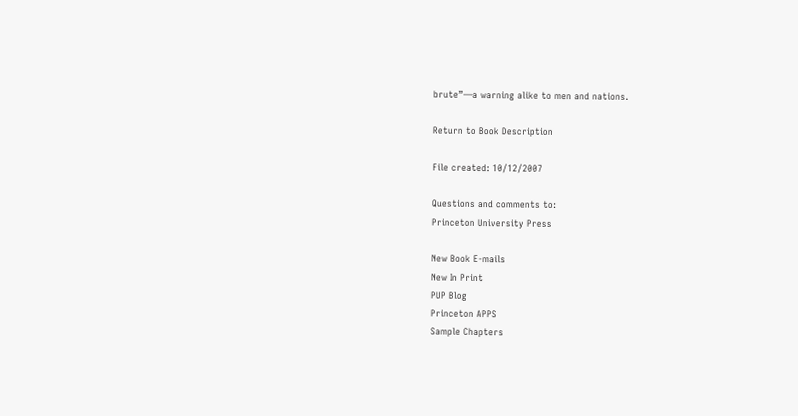brute”—a warning alike to men and nations.

Return to Book Description

File created: 10/12/2007

Questions and comments to:
Princeton University Press

New Book E-mails
New In Print
PUP Blog
Princeton APPS
Sample Chapters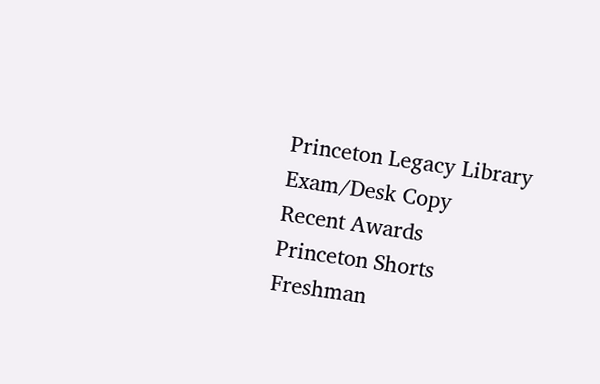Princeton Legacy Library
Exam/Desk Copy
Recent Awards
Princeton Shorts
Freshman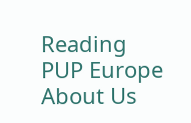Reading
PUP Europe
About Us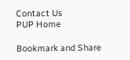Contact Us
PUP Home

Bookmark and Share